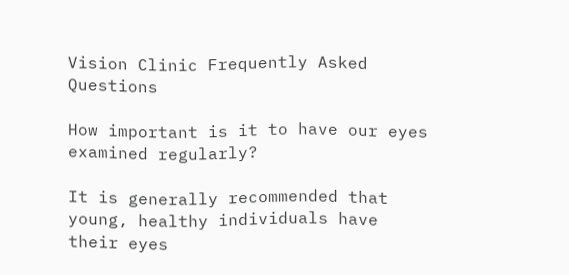Vision Clinic Frequently Asked Questions

How important is it to have our eyes examined regularly?

It is generally recommended that young, healthy individuals have their eyes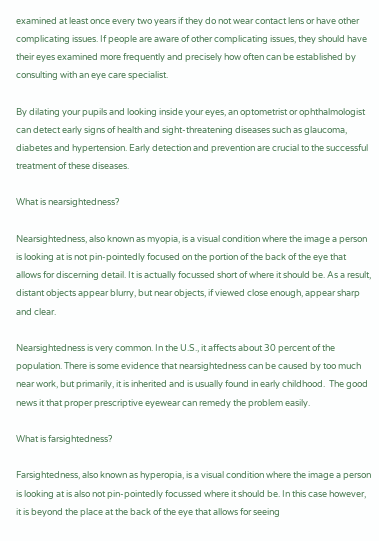examined at least once every two years if they do not wear contact lens or have other complicating issues. If people are aware of other complicating issues, they should have their eyes examined more frequently and precisely how often can be established by consulting with an eye care specialist.

By dilating your pupils and looking inside your eyes, an optometrist or ophthalmologist can detect early signs of health and sight-threatening diseases such as glaucoma, diabetes and hypertension. Early detection and prevention are crucial to the successful treatment of these diseases.

What is nearsightedness?

Nearsightedness, also known as myopia, is a visual condition where the image a person is looking at is not pin-pointedly focused on the portion of the back of the eye that allows for discerning detail. It is actually focussed short of where it should be. As a result, distant objects appear blurry, but near objects, if viewed close enough, appear sharp and clear.

Nearsightedness is very common. In the U.S., it affects about 30 percent of the population. There is some evidence that nearsightedness can be caused by too much near work, but primarily, it is inherited and is usually found in early childhood.  The good news it that proper prescriptive eyewear can remedy the problem easily.

What is farsightedness?

Farsightedness, also known as hyperopia, is a visual condition where the image a person is looking at is also not pin-pointedly focussed where it should be. In this case however, it is beyond the place at the back of the eye that allows for seeing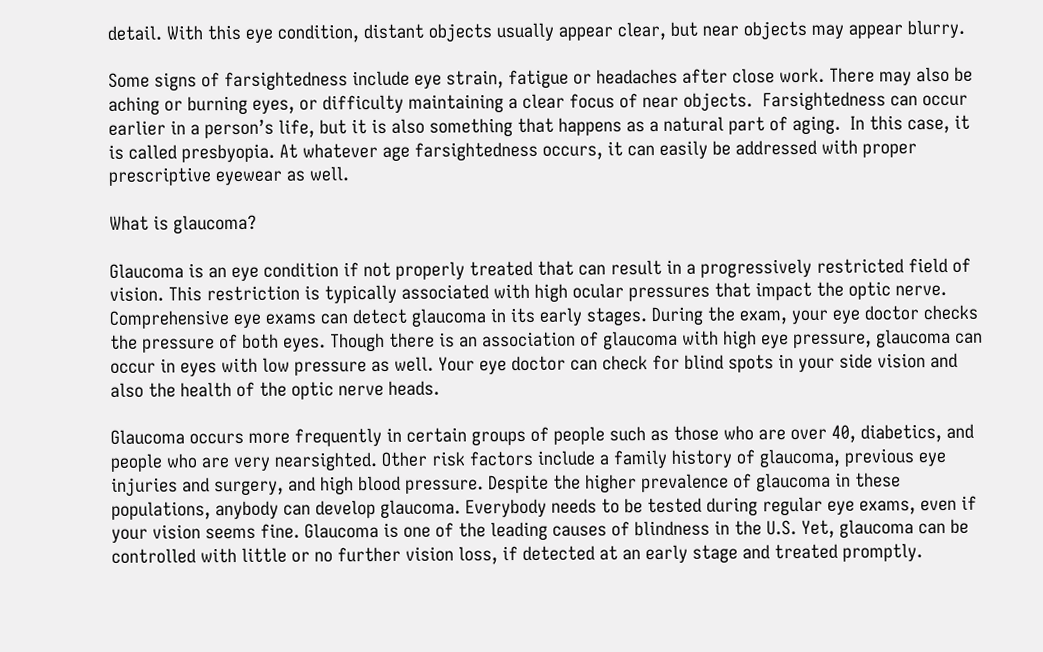detail. With this eye condition, distant objects usually appear clear, but near objects may appear blurry.

Some signs of farsightedness include eye strain, fatigue or headaches after close work. There may also be aching or burning eyes, or difficulty maintaining a clear focus of near objects.  Farsightedness can occur earlier in a person’s life, but it is also something that happens as a natural part of aging.  In this case, it is called presbyopia. At whatever age farsightedness occurs, it can easily be addressed with proper prescriptive eyewear as well.

What is glaucoma?

Glaucoma is an eye condition if not properly treated that can result in a progressively restricted field of vision. This restriction is typically associated with high ocular pressures that impact the optic nerve. Comprehensive eye exams can detect glaucoma in its early stages. During the exam, your eye doctor checks the pressure of both eyes. Though there is an association of glaucoma with high eye pressure, glaucoma can occur in eyes with low pressure as well. Your eye doctor can check for blind spots in your side vision and also the health of the optic nerve heads.

Glaucoma occurs more frequently in certain groups of people such as those who are over 40, diabetics, and people who are very nearsighted. Other risk factors include a family history of glaucoma, previous eye injuries and surgery, and high blood pressure. Despite the higher prevalence of glaucoma in these populations, anybody can develop glaucoma. Everybody needs to be tested during regular eye exams, even if your vision seems fine. Glaucoma is one of the leading causes of blindness in the U.S. Yet, glaucoma can be controlled with little or no further vision loss, if detected at an early stage and treated promptly.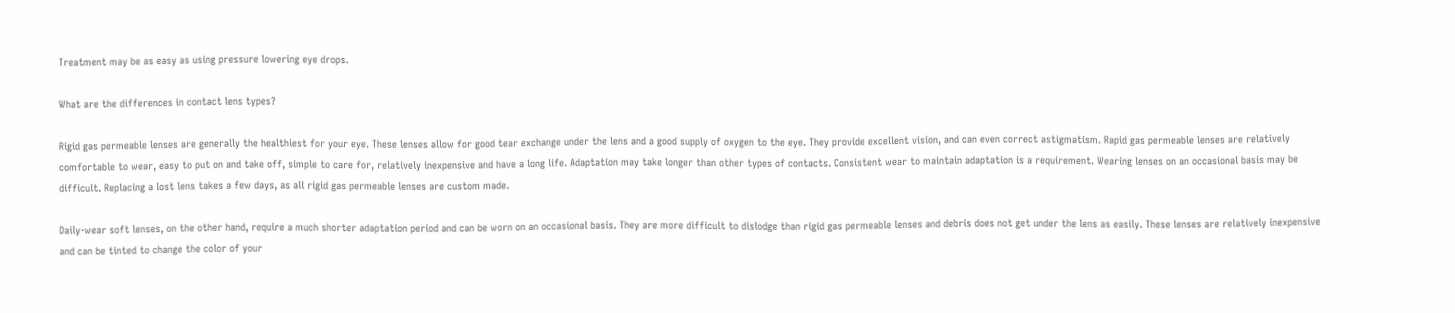Treatment may be as easy as using pressure lowering eye drops.

What are the differences in contact lens types?

Rigid gas permeable lenses are generally the healthiest for your eye. These lenses allow for good tear exchange under the lens and a good supply of oxygen to the eye. They provide excellent vision, and can even correct astigmatism. Rapid gas permeable lenses are relatively comfortable to wear, easy to put on and take off, simple to care for, relatively inexpensive and have a long life. Adaptation may take longer than other types of contacts. Consistent wear to maintain adaptation is a requirement. Wearing lenses on an occasional basis may be difficult. Replacing a lost lens takes a few days, as all rigid gas permeable lenses are custom made.

Daily-wear soft lenses, on the other hand, require a much shorter adaptation period and can be worn on an occasional basis. They are more difficult to dislodge than rigid gas permeable lenses and debris does not get under the lens as easily. These lenses are relatively inexpensive and can be tinted to change the color of your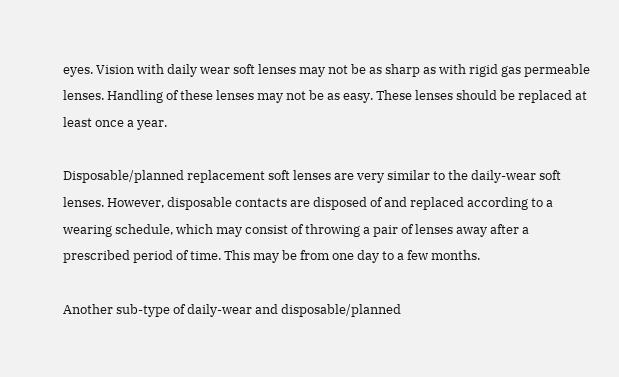eyes. Vision with daily wear soft lenses may not be as sharp as with rigid gas permeable lenses. Handling of these lenses may not be as easy. These lenses should be replaced at least once a year.

Disposable/planned replacement soft lenses are very similar to the daily-wear soft lenses. However, disposable contacts are disposed of and replaced according to a wearing schedule, which may consist of throwing a pair of lenses away after a prescribed period of time. This may be from one day to a few months.

Another sub-type of daily-wear and disposable/planned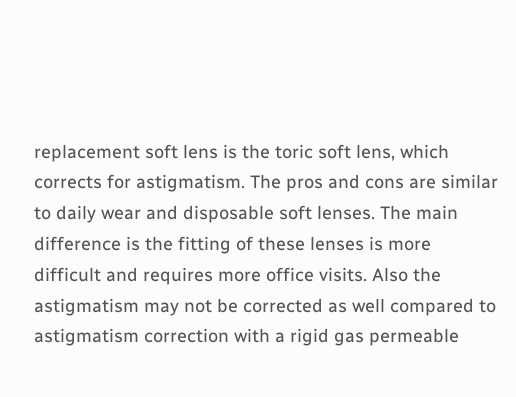replacement soft lens is the toric soft lens, which corrects for astigmatism. The pros and cons are similar to daily wear and disposable soft lenses. The main difference is the fitting of these lenses is more difficult and requires more office visits. Also the astigmatism may not be corrected as well compared to astigmatism correction with a rigid gas permeable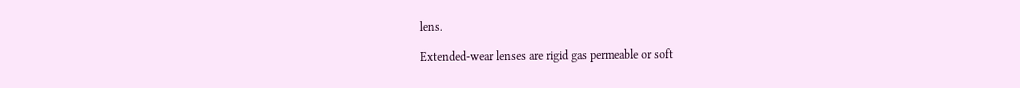lens.

Extended-wear lenses are rigid gas permeable or soft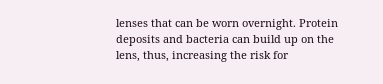lenses that can be worn overnight. Protein deposits and bacteria can build up on the lens, thus, increasing the risk for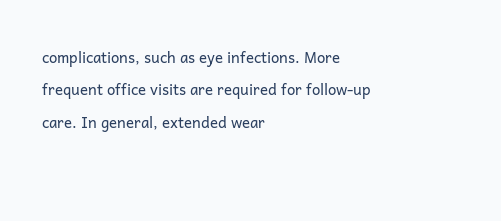complications, such as eye infections. More frequent office visits are required for follow-up care. In general, extended wear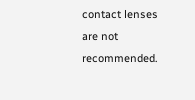contact lenses are not recommended.